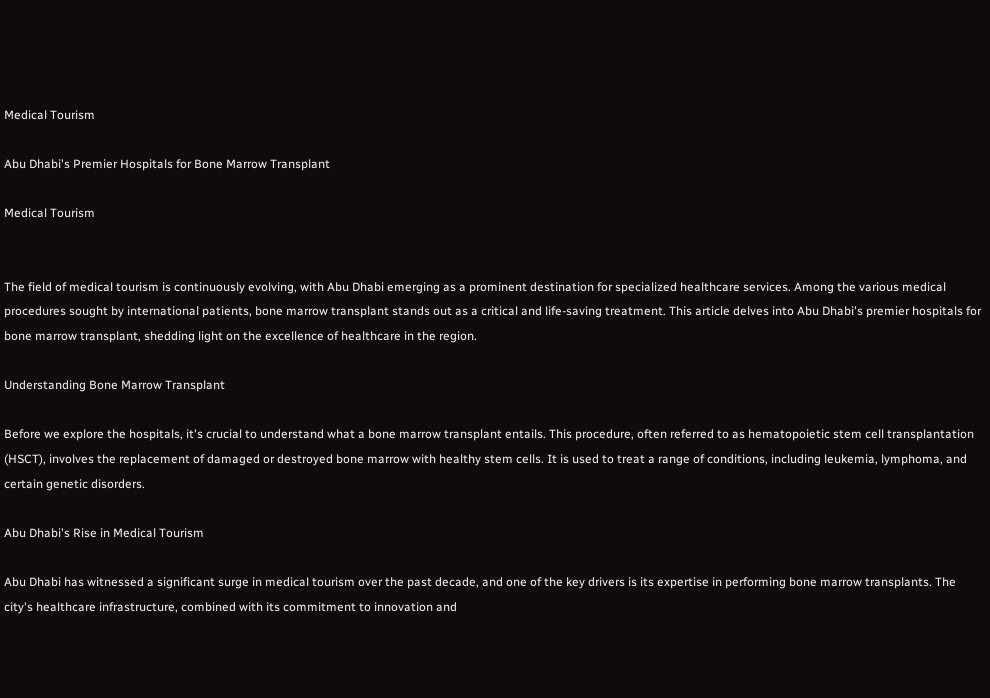Medical Tourism

Abu Dhabi's Premier Hospitals for Bone Marrow Transplant

Medical Tourism


The field of medical tourism is continuously evolving, with Abu Dhabi emerging as a prominent destination for specialized healthcare services. Among the various medical procedures sought by international patients, bone marrow transplant stands out as a critical and life-saving treatment. This article delves into Abu Dhabi's premier hospitals for bone marrow transplant, shedding light on the excellence of healthcare in the region.

Understanding Bone Marrow Transplant

Before we explore the hospitals, it's crucial to understand what a bone marrow transplant entails. This procedure, often referred to as hematopoietic stem cell transplantation (HSCT), involves the replacement of damaged or destroyed bone marrow with healthy stem cells. It is used to treat a range of conditions, including leukemia, lymphoma, and certain genetic disorders.

Abu Dhabi's Rise in Medical Tourism

Abu Dhabi has witnessed a significant surge in medical tourism over the past decade, and one of the key drivers is its expertise in performing bone marrow transplants. The city's healthcare infrastructure, combined with its commitment to innovation and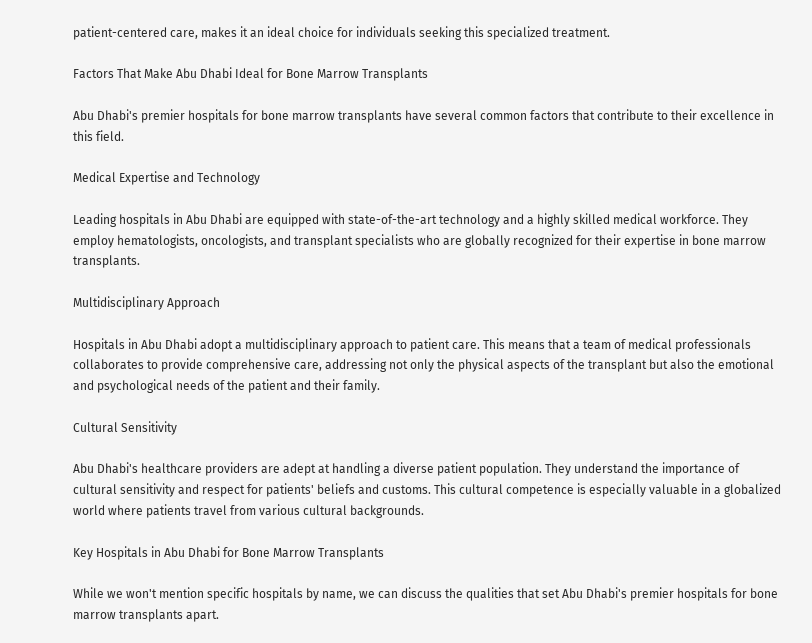patient-centered care, makes it an ideal choice for individuals seeking this specialized treatment.

Factors That Make Abu Dhabi Ideal for Bone Marrow Transplants

Abu Dhabi's premier hospitals for bone marrow transplants have several common factors that contribute to their excellence in this field.

Medical Expertise and Technology

Leading hospitals in Abu Dhabi are equipped with state-of-the-art technology and a highly skilled medical workforce. They employ hematologists, oncologists, and transplant specialists who are globally recognized for their expertise in bone marrow transplants.

Multidisciplinary Approach

Hospitals in Abu Dhabi adopt a multidisciplinary approach to patient care. This means that a team of medical professionals collaborates to provide comprehensive care, addressing not only the physical aspects of the transplant but also the emotional and psychological needs of the patient and their family.

Cultural Sensitivity

Abu Dhabi's healthcare providers are adept at handling a diverse patient population. They understand the importance of cultural sensitivity and respect for patients' beliefs and customs. This cultural competence is especially valuable in a globalized world where patients travel from various cultural backgrounds.

Key Hospitals in Abu Dhabi for Bone Marrow Transplants

While we won't mention specific hospitals by name, we can discuss the qualities that set Abu Dhabi's premier hospitals for bone marrow transplants apart.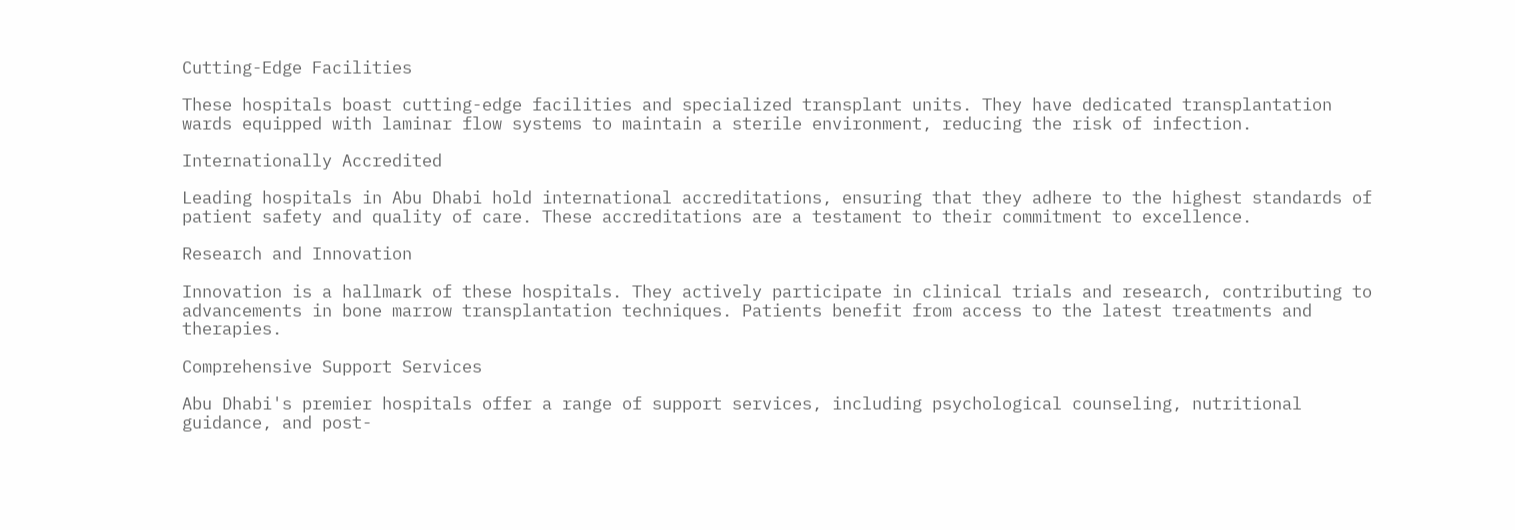Cutting-Edge Facilities

These hospitals boast cutting-edge facilities and specialized transplant units. They have dedicated transplantation wards equipped with laminar flow systems to maintain a sterile environment, reducing the risk of infection.

Internationally Accredited

Leading hospitals in Abu Dhabi hold international accreditations, ensuring that they adhere to the highest standards of patient safety and quality of care. These accreditations are a testament to their commitment to excellence.

Research and Innovation

Innovation is a hallmark of these hospitals. They actively participate in clinical trials and research, contributing to advancements in bone marrow transplantation techniques. Patients benefit from access to the latest treatments and therapies.

Comprehensive Support Services

Abu Dhabi's premier hospitals offer a range of support services, including psychological counseling, nutritional guidance, and post-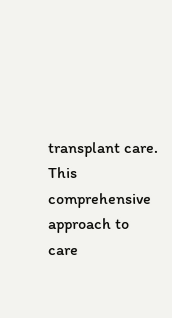transplant care. This comprehensive approach to care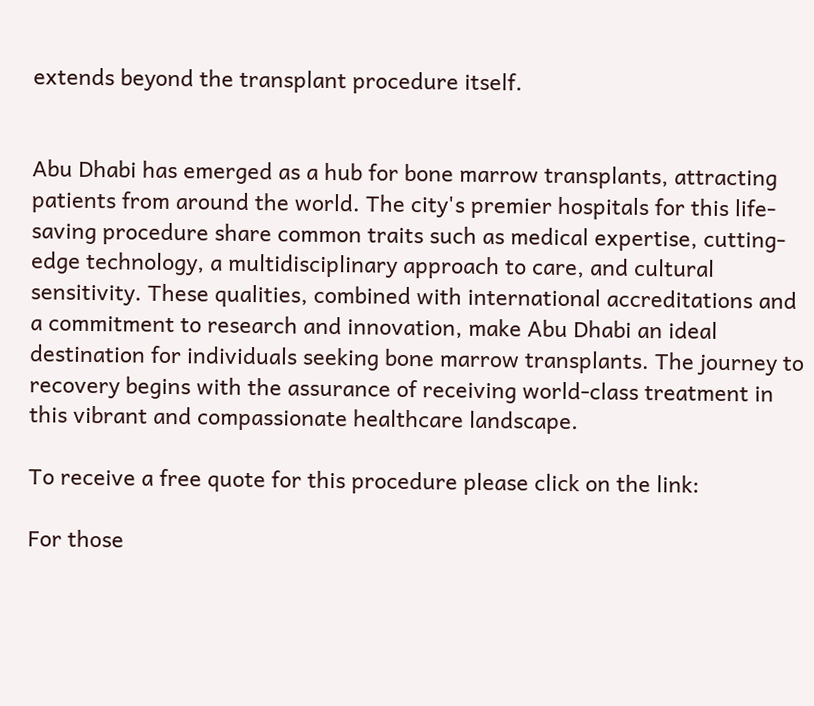extends beyond the transplant procedure itself.


Abu Dhabi has emerged as a hub for bone marrow transplants, attracting patients from around the world. The city's premier hospitals for this life-saving procedure share common traits such as medical expertise, cutting-edge technology, a multidisciplinary approach to care, and cultural sensitivity. These qualities, combined with international accreditations and a commitment to research and innovation, make Abu Dhabi an ideal destination for individuals seeking bone marrow transplants. The journey to recovery begins with the assurance of receiving world-class treatment in this vibrant and compassionate healthcare landscape.

To receive a free quote for this procedure please click on the link:

For those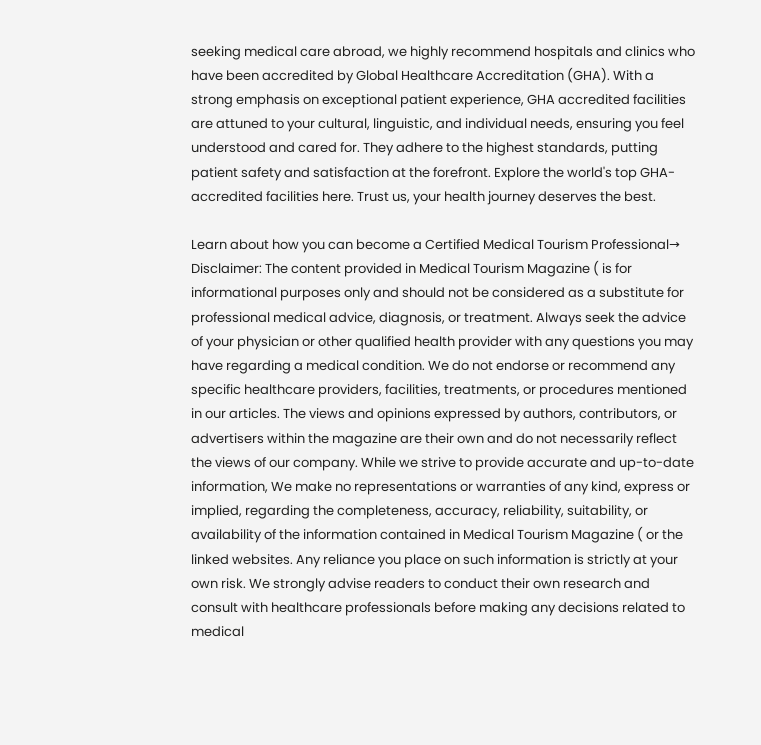seeking medical care abroad, we highly recommend hospitals and clinics who have been accredited by Global Healthcare Accreditation (GHA). With a strong emphasis on exceptional patient experience, GHA accredited facilities are attuned to your cultural, linguistic, and individual needs, ensuring you feel understood and cared for. They adhere to the highest standards, putting patient safety and satisfaction at the forefront. Explore the world's top GHA-accredited facilities here. Trust us, your health journey deserves the best.

Learn about how you can become a Certified Medical Tourism Professional→
Disclaimer: The content provided in Medical Tourism Magazine ( is for informational purposes only and should not be considered as a substitute for professional medical advice, diagnosis, or treatment. Always seek the advice of your physician or other qualified health provider with any questions you may have regarding a medical condition. We do not endorse or recommend any specific healthcare providers, facilities, treatments, or procedures mentioned in our articles. The views and opinions expressed by authors, contributors, or advertisers within the magazine are their own and do not necessarily reflect the views of our company. While we strive to provide accurate and up-to-date information, We make no representations or warranties of any kind, express or implied, regarding the completeness, accuracy, reliability, suitability, or availability of the information contained in Medical Tourism Magazine ( or the linked websites. Any reliance you place on such information is strictly at your own risk. We strongly advise readers to conduct their own research and consult with healthcare professionals before making any decisions related to medical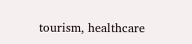tourism, healthcare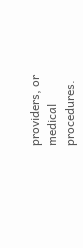providers, or medical procedures.